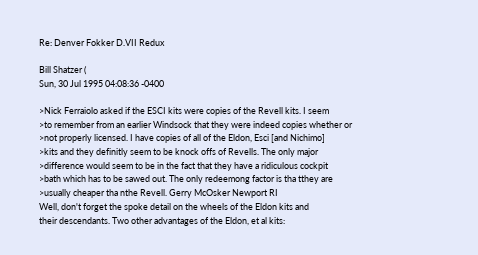Re: Denver Fokker D.VII Redux

Bill Shatzer (
Sun, 30 Jul 1995 04:08:36 -0400

>Nick Ferraiolo asked if the ESCI kits were copies of the Revell kits. I seem
>to remember from an earlier Windsock that they were indeed copies whether or
>not properly licensed. I have copies of all of the Eldon, Esci [and Nichimo]
>kits and they definitly seem to be knock offs of Revells. The only major
>difference would seem to be in the fact that they have a ridiculous cockpit
>bath which has to be sawed out. The only redeemong factor is tha tthey are
>usually cheaper tha nthe Revell. Gerry McOsker Newport RI
Well, don't forget the spoke detail on the wheels of the Eldon kits and
their descendants. Two other advantages of the Eldon, et al kits: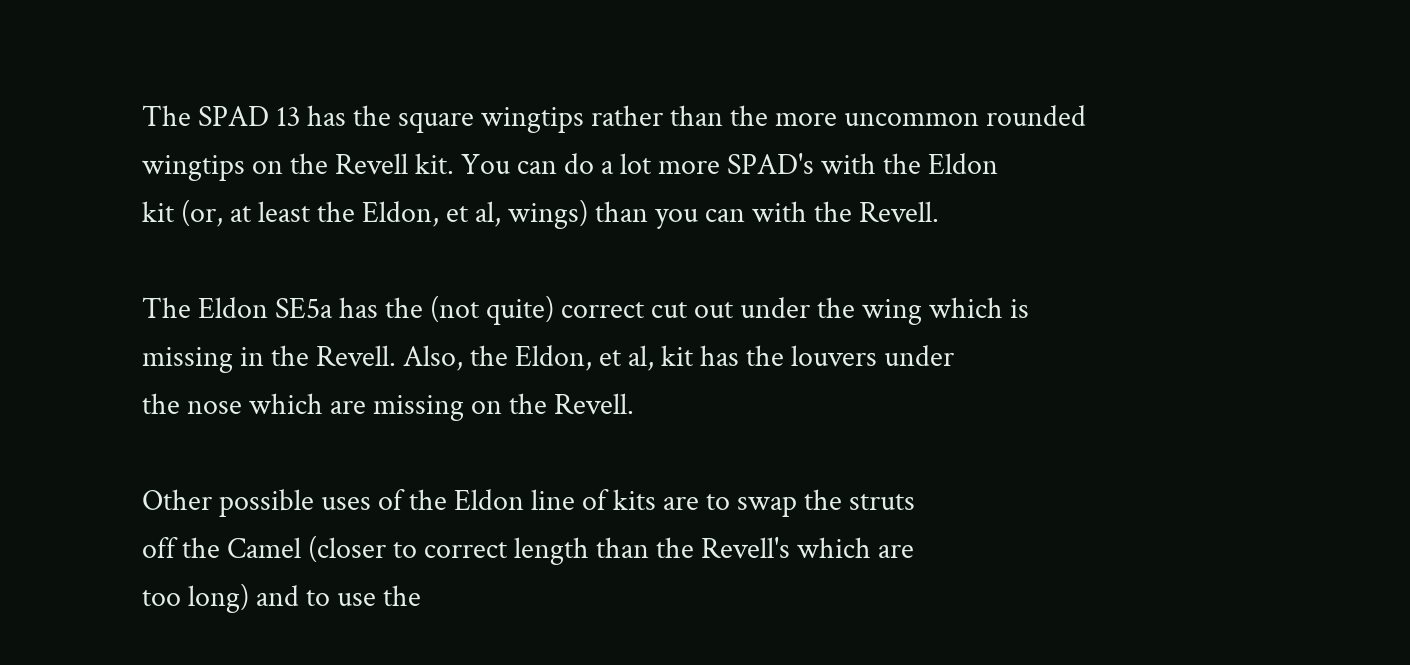The SPAD 13 has the square wingtips rather than the more uncommon rounded
wingtips on the Revell kit. You can do a lot more SPAD's with the Eldon
kit (or, at least the Eldon, et al, wings) than you can with the Revell.

The Eldon SE5a has the (not quite) correct cut out under the wing which is
missing in the Revell. Also, the Eldon, et al, kit has the louvers under
the nose which are missing on the Revell.

Other possible uses of the Eldon line of kits are to swap the struts
off the Camel (closer to correct length than the Revell's which are
too long) and to use the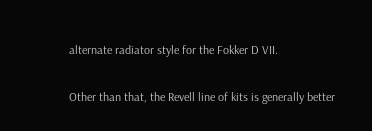alternate radiator style for the Fokker D VII.

Other than that, the Revell line of kits is generally better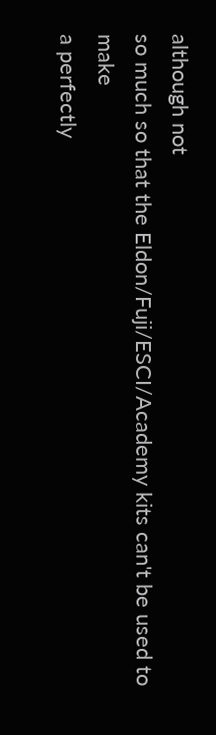although not
so much so that the Eldon/Fuji/ESCI/Academy kits can't be used to make
a perfectly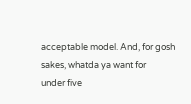acceptable model. And, for gosh sakes, whatda ya want for
under five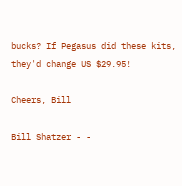bucks? If Pegasus did these kits, they'd change US $29.95!

Cheers, Bill

Bill Shatzer - -